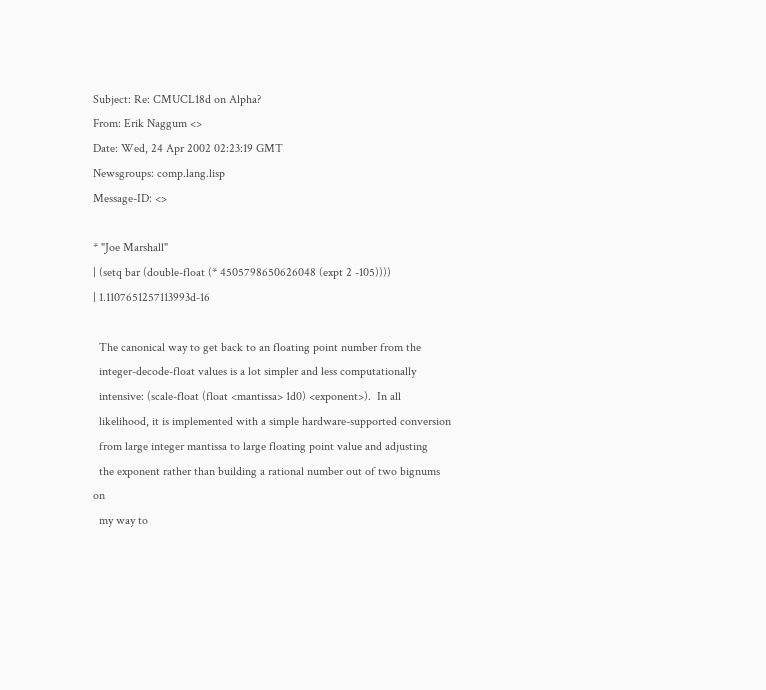Subject: Re: CMUCL18d on Alpha?
From: Erik Naggum <>
Date: Wed, 24 Apr 2002 02:23:19 GMT
Newsgroups: comp.lang.lisp
Message-ID: <>

* "Joe Marshall"
| (setq bar (double-float (* 4505798650626048 (expt 2 -105))))
| 1.1107651257113993d-16

  The canonical way to get back to an floating point number from the
  integer-decode-float values is a lot simpler and less computationally
  intensive: (scale-float (float <mantissa> 1d0) <exponent>).  In all
  likelihood, it is implemented with a simple hardware-supported conversion
  from large integer mantissa to large floating point value and adjusting
  the exponent rather than building a rational number out of two bignums on
  my way to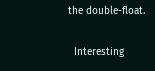the double-float.

  Interesting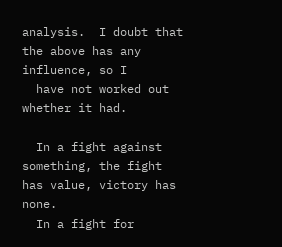analysis.  I doubt that the above has any influence, so I
  have not worked out whether it had.

  In a fight against something, the fight has value, victory has none.
  In a fight for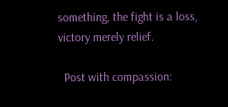something, the fight is a loss, victory merely relief.

  Post with compassion: